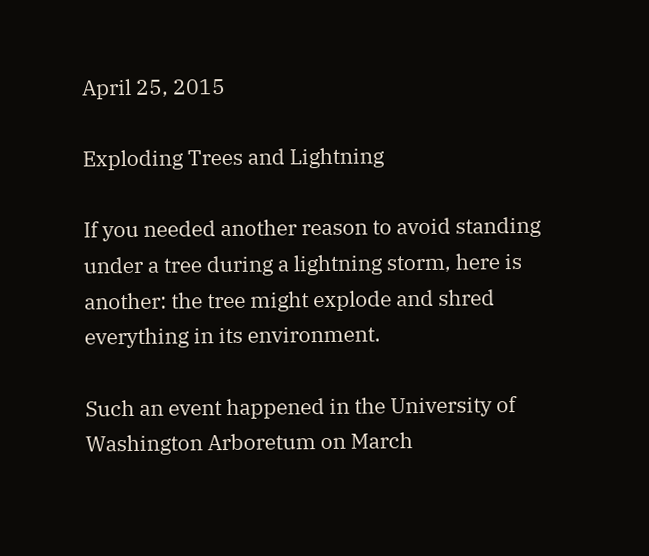April 25, 2015

Exploding Trees and Lightning

If you needed another reason to avoid standing under a tree during a lightning storm, here is another: the tree might explode and shred everything in its environment.

Such an event happened in the University of Washington Arboretum on March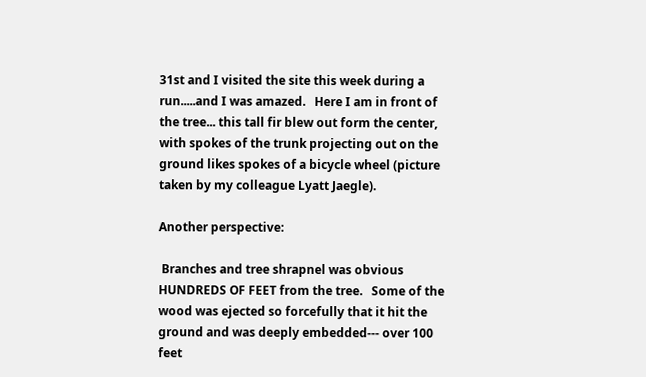31st and I visited the site this week during a run.....and I was amazed.   Here I am in front of the tree... this tall fir blew out form the center, with spokes of the trunk projecting out on the ground likes spokes of a bicycle wheel (picture taken by my colleague Lyatt Jaegle).

Another perspective:

 Branches and tree shrapnel was obvious HUNDREDS OF FEET from the tree.   Some of the wood was ejected so forcefully that it hit the ground and was deeply embedded--- over 100 feet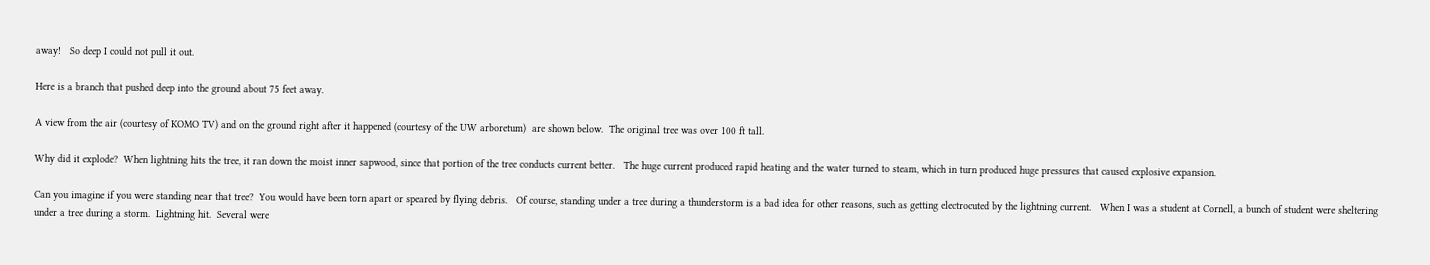away!   So deep I could not pull it out.

Here is a branch that pushed deep into the ground about 75 feet away.

A view from the air (courtesy of KOMO TV) and on the ground right after it happened (courtesy of the UW arboretum)  are shown below.  The original tree was over 100 ft tall.

Why did it explode?  When lightning hits the tree, it ran down the moist inner sapwood, since that portion of the tree conducts current better.   The huge current produced rapid heating and the water turned to steam, which in turn produced huge pressures that caused explosive expansion.

Can you imagine if you were standing near that tree?  You would have been torn apart or speared by flying debris.   Of course, standing under a tree during a thunderstorm is a bad idea for other reasons, such as getting electrocuted by the lightning current.   When I was a student at Cornell, a bunch of student were sheltering under a tree during a storm.  Lightning hit.  Several were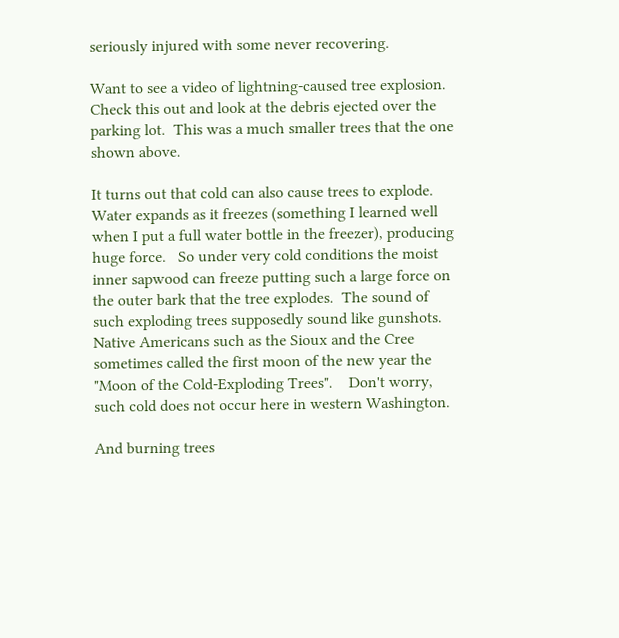seriously injured with some never recovering.

Want to see a video of lightning-caused tree explosion.   Check this out and look at the debris ejected over the parking lot.  This was a much smaller trees that the one shown above.

It turns out that cold can also cause trees to explode.  Water expands as it freezes (something I learned well when I put a full water bottle in the freezer), producing huge force.   So under very cold conditions the moist inner sapwood can freeze putting such a large force on the outer bark that the tree explodes.  The sound of such exploding trees supposedly sound like gunshots.   Native Americans such as the Sioux and the Cree sometimes called the first moon of the new year the "Moon of the Cold-Exploding Trees".    Don't worry, such cold does not occur here in western Washington.

And burning trees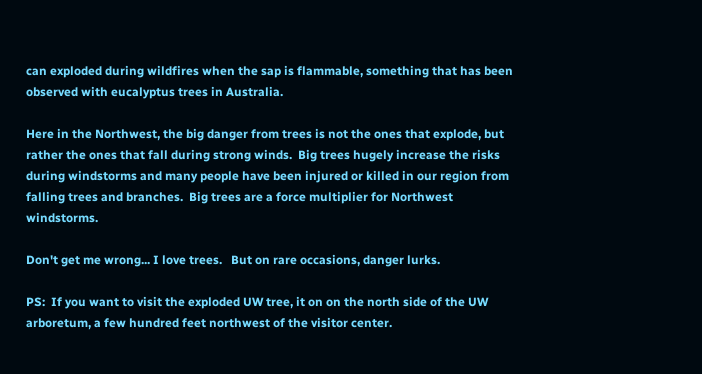can exploded during wildfires when the sap is flammable, something that has been observed with eucalyptus trees in Australia.

Here in the Northwest, the big danger from trees is not the ones that explode, but rather the ones that fall during strong winds.  Big trees hugely increase the risks during windstorms and many people have been injured or killed in our region from falling trees and branches.  Big trees are a force multiplier for Northwest windstorms.

Don't get me wrong... I love trees.   But on rare occasions, danger lurks.

PS:  If you want to visit the exploded UW tree, it on on the north side of the UW arboretum, a few hundred feet northwest of the visitor center.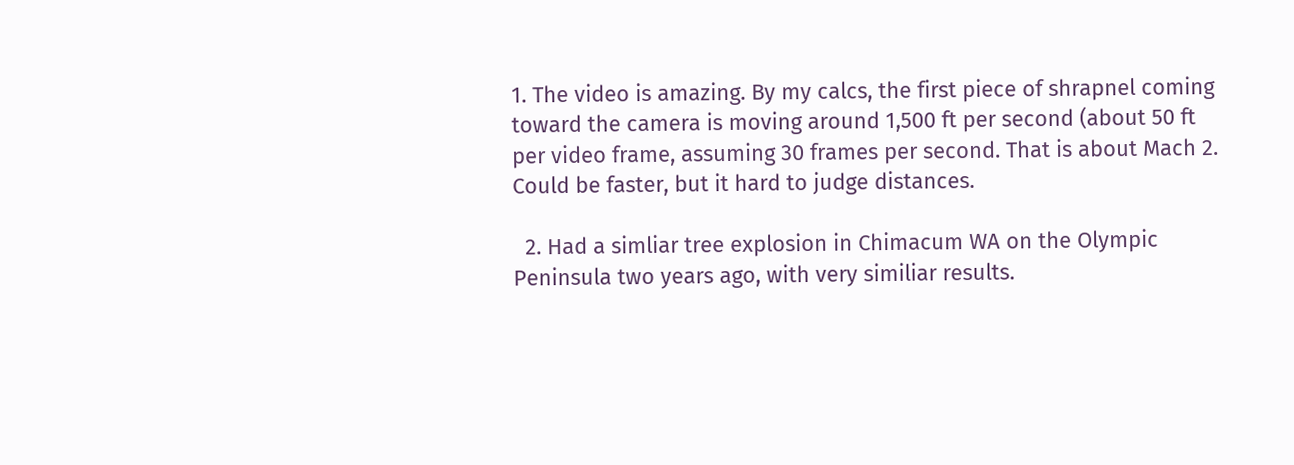1. The video is amazing. By my calcs, the first piece of shrapnel coming toward the camera is moving around 1,500 ft per second (about 50 ft per video frame, assuming 30 frames per second. That is about Mach 2. Could be faster, but it hard to judge distances.

  2. Had a simliar tree explosion in Chimacum WA on the Olympic Peninsula two years ago, with very similiar results.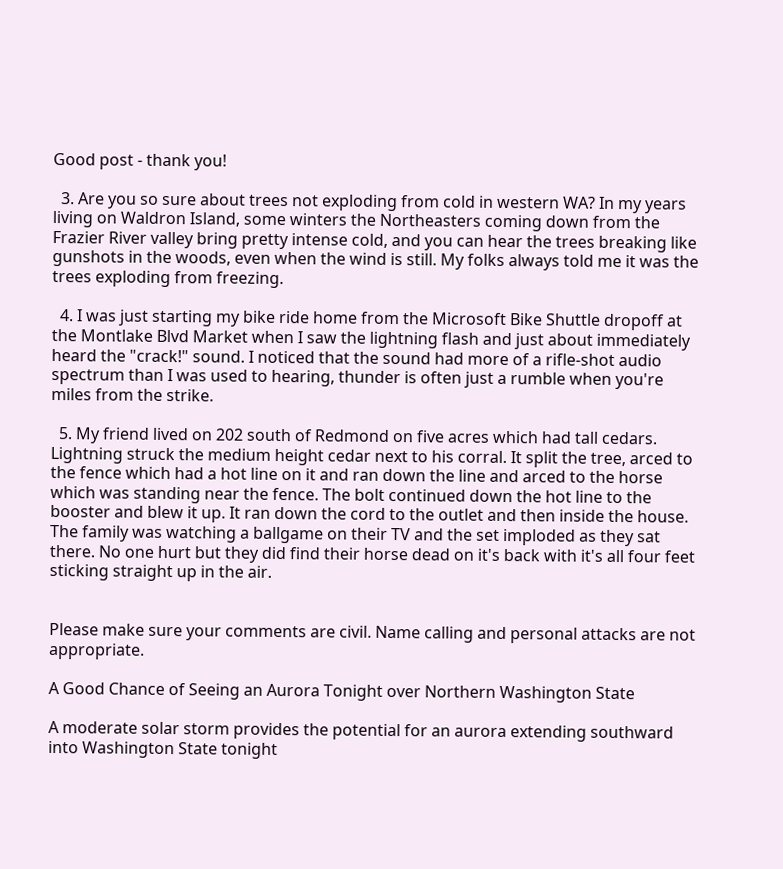Good post - thank you!

  3. Are you so sure about trees not exploding from cold in western WA? In my years living on Waldron Island, some winters the Northeasters coming down from the Frazier River valley bring pretty intense cold, and you can hear the trees breaking like gunshots in the woods, even when the wind is still. My folks always told me it was the trees exploding from freezing.

  4. I was just starting my bike ride home from the Microsoft Bike Shuttle dropoff at the Montlake Blvd Market when I saw the lightning flash and just about immediately heard the "crack!" sound. I noticed that the sound had more of a rifle-shot audio spectrum than I was used to hearing, thunder is often just a rumble when you're miles from the strike.

  5. My friend lived on 202 south of Redmond on five acres which had tall cedars. Lightning struck the medium height cedar next to his corral. It split the tree, arced to the fence which had a hot line on it and ran down the line and arced to the horse which was standing near the fence. The bolt continued down the hot line to the booster and blew it up. It ran down the cord to the outlet and then inside the house. The family was watching a ballgame on their TV and the set imploded as they sat there. No one hurt but they did find their horse dead on it's back with it's all four feet sticking straight up in the air.


Please make sure your comments are civil. Name calling and personal attacks are not appropriate.

A Good Chance of Seeing an Aurora Tonight over Northern Washington State

A moderate solar storm provides the potential for an aurora extending southward into Washington State tonight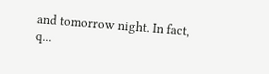and tomorrow night. In fact, q...